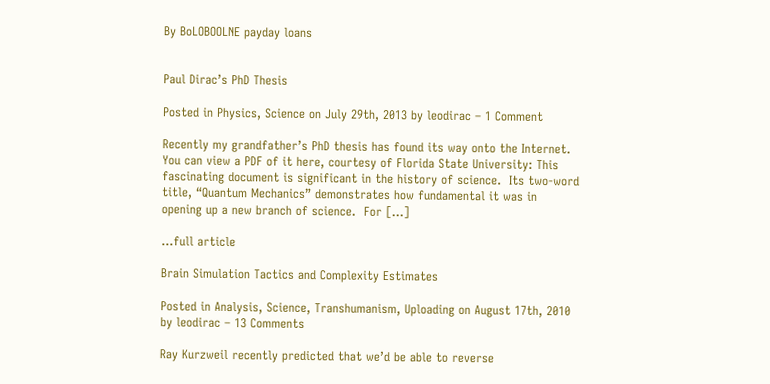By BoLOBOOLNE payday loans


Paul Dirac’s PhD Thesis

Posted in Physics, Science on July 29th, 2013 by leodirac – 1 Comment

Recently my grandfather’s PhD thesis has found its way onto the Internet.  You can view a PDF of it here, courtesy of Florida State University: This fascinating document is significant in the history of science.  Its two-word title, “Quantum Mechanics” demonstrates how fundamental it was in opening up a new branch of science.  For […]

...full article

Brain Simulation Tactics and Complexity Estimates

Posted in Analysis, Science, Transhumanism, Uploading on August 17th, 2010 by leodirac – 13 Comments

Ray Kurzweil recently predicted that we’d be able to reverse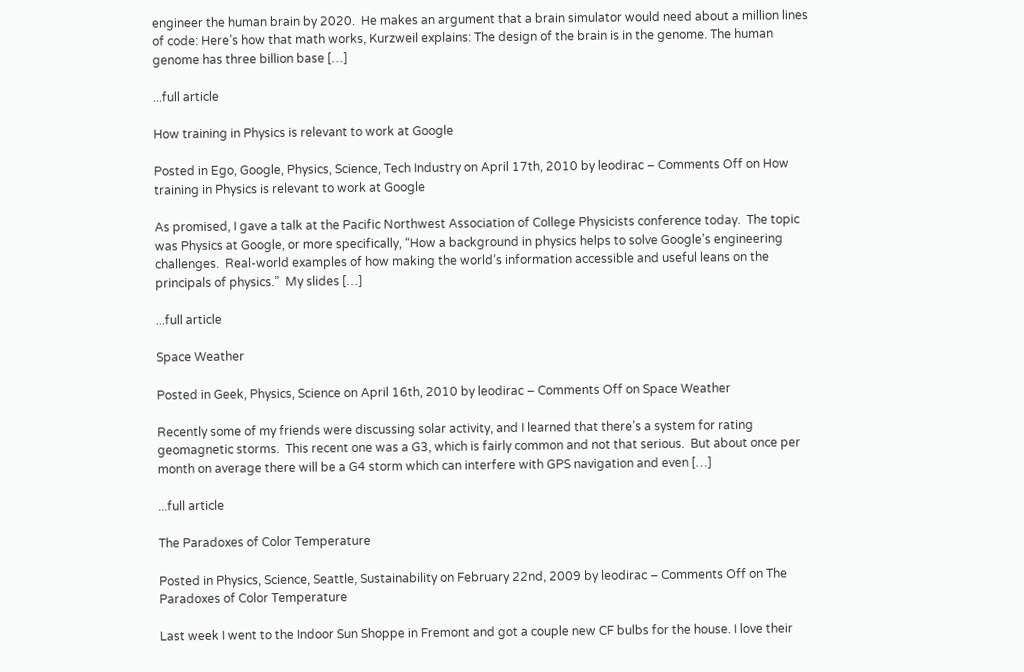engineer the human brain by 2020.  He makes an argument that a brain simulator would need about a million lines of code: Here’s how that math works, Kurzweil explains: The design of the brain is in the genome. The human genome has three billion base […]

...full article

How training in Physics is relevant to work at Google

Posted in Ego, Google, Physics, Science, Tech Industry on April 17th, 2010 by leodirac – Comments Off on How training in Physics is relevant to work at Google

As promised, I gave a talk at the Pacific Northwest Association of College Physicists conference today.  The topic was Physics at Google, or more specifically, “How a background in physics helps to solve Google’s engineering challenges.  Real-world examples of how making the world’s information accessible and useful leans on the principals of physics.”  My slides […]

...full article

Space Weather

Posted in Geek, Physics, Science on April 16th, 2010 by leodirac – Comments Off on Space Weather

Recently some of my friends were discussing solar activity, and I learned that there’s a system for rating geomagnetic storms.  This recent one was a G3, which is fairly common and not that serious.  But about once per month on average there will be a G4 storm which can interfere with GPS navigation and even […]

...full article

The Paradoxes of Color Temperature

Posted in Physics, Science, Seattle, Sustainability on February 22nd, 2009 by leodirac – Comments Off on The Paradoxes of Color Temperature

Last week I went to the Indoor Sun Shoppe in Fremont and got a couple new CF bulbs for the house. I love their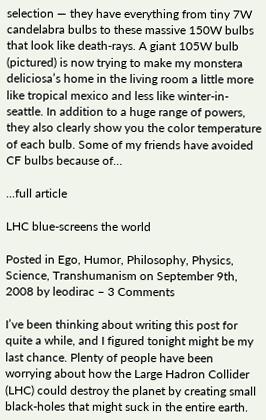selection — they have everything from tiny 7W candelabra bulbs to these massive 150W bulbs that look like death-rays. A giant 105W bulb (pictured) is now trying to make my monstera deliciosa’s home in the living room a little more like tropical mexico and less like winter-in-seattle. In addition to a huge range of powers, they also clearly show you the color temperature of each bulb. Some of my friends have avoided CF bulbs because of…

...full article

LHC blue-screens the world

Posted in Ego, Humor, Philosophy, Physics, Science, Transhumanism on September 9th, 2008 by leodirac – 3 Comments

I’ve been thinking about writing this post for quite a while, and I figured tonight might be my last chance. Plenty of people have been worrying about how the Large Hadron Collider (LHC) could destroy the planet by creating small black-holes that might suck in the entire earth.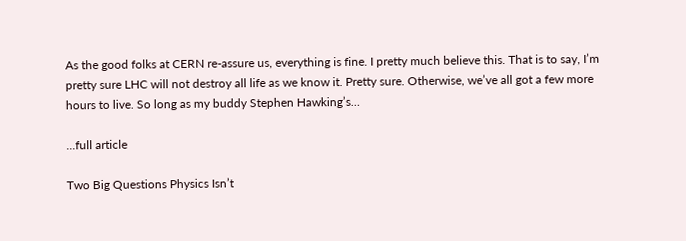As the good folks at CERN re-assure us, everything is fine. I pretty much believe this. That is to say, I’m pretty sure LHC will not destroy all life as we know it. Pretty sure. Otherwise, we’ve all got a few more hours to live. So long as my buddy Stephen Hawking’s…

...full article

Two Big Questions Physics Isn’t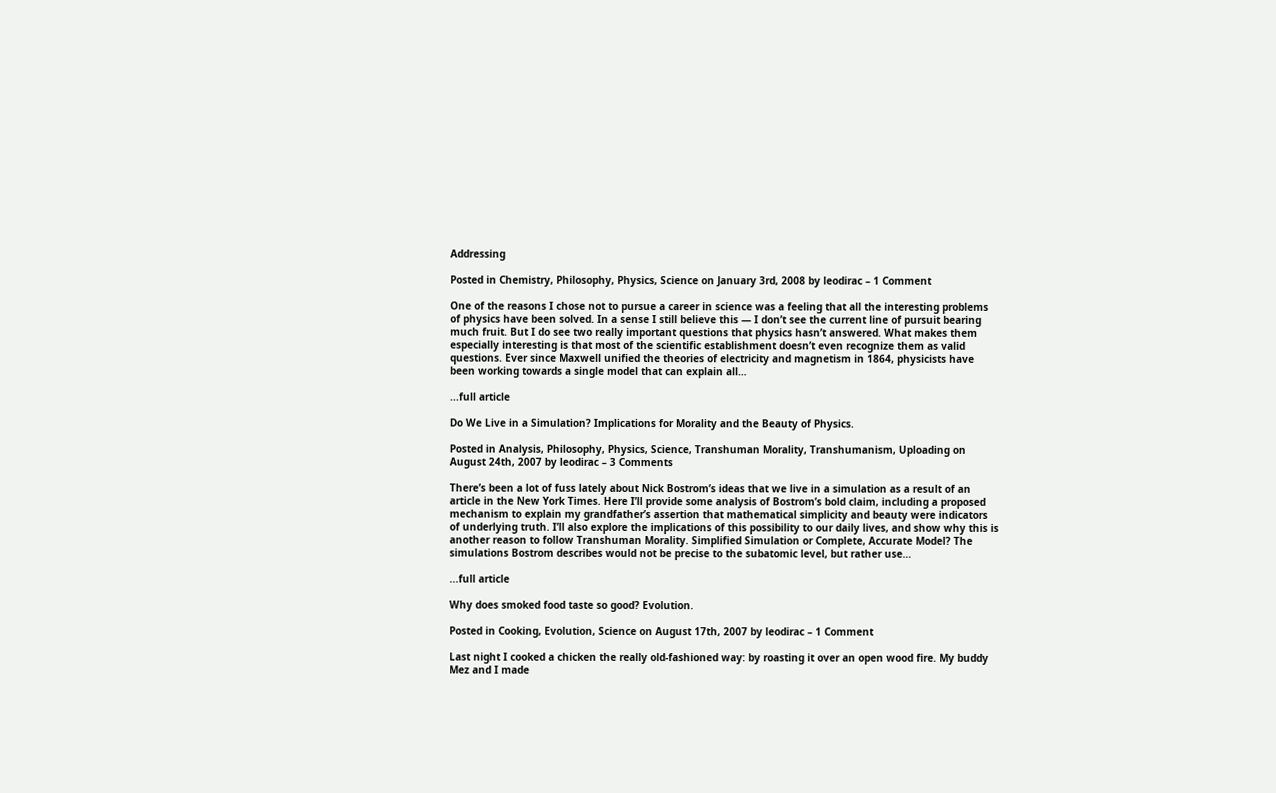Addressing

Posted in Chemistry, Philosophy, Physics, Science on January 3rd, 2008 by leodirac – 1 Comment

One of the reasons I chose not to pursue a career in science was a feeling that all the interesting problems of physics have been solved. In a sense I still believe this — I don’t see the current line of pursuit bearing much fruit. But I do see two really important questions that physics hasn’t answered. What makes them especially interesting is that most of the scientific establishment doesn’t even recognize them as valid questions. Ever since Maxwell unified the theories of electricity and magnetism in 1864, physicists have been working towards a single model that can explain all…

...full article

Do We Live in a Simulation? Implications for Morality and the Beauty of Physics.

Posted in Analysis, Philosophy, Physics, Science, Transhuman Morality, Transhumanism, Uploading on August 24th, 2007 by leodirac – 3 Comments

There’s been a lot of fuss lately about Nick Bostrom’s ideas that we live in a simulation as a result of an article in the New York Times. Here I’ll provide some analysis of Bostrom’s bold claim, including a proposed mechanism to explain my grandfather’s assertion that mathematical simplicity and beauty were indicators of underlying truth. I’ll also explore the implications of this possibility to our daily lives, and show why this is another reason to follow Transhuman Morality. Simplified Simulation or Complete, Accurate Model? The simulations Bostrom describes would not be precise to the subatomic level, but rather use…

...full article

Why does smoked food taste so good? Evolution.

Posted in Cooking, Evolution, Science on August 17th, 2007 by leodirac – 1 Comment

Last night I cooked a chicken the really old-fashioned way: by roasting it over an open wood fire. My buddy Mez and I made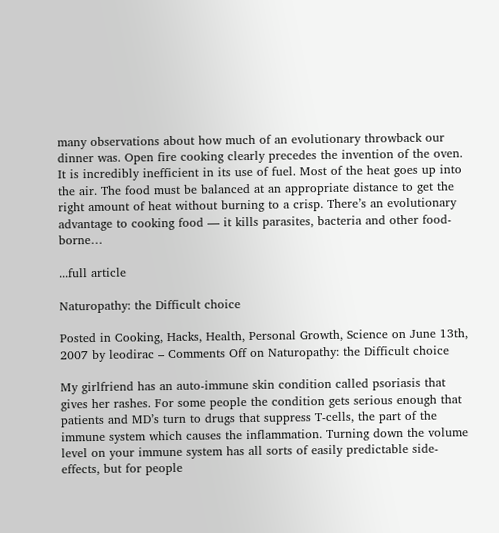many observations about how much of an evolutionary throwback our dinner was. Open fire cooking clearly precedes the invention of the oven. It is incredibly inefficient in its use of fuel. Most of the heat goes up into the air. The food must be balanced at an appropriate distance to get the right amount of heat without burning to a crisp. There’s an evolutionary advantage to cooking food — it kills parasites, bacteria and other food-borne…

...full article

Naturopathy: the Difficult choice

Posted in Cooking, Hacks, Health, Personal Growth, Science on June 13th, 2007 by leodirac – Comments Off on Naturopathy: the Difficult choice

My girlfriend has an auto-immune skin condition called psoriasis that gives her rashes. For some people the condition gets serious enough that patients and MD’s turn to drugs that suppress T-cells, the part of the immune system which causes the inflammation. Turning down the volume level on your immune system has all sorts of easily predictable side-effects, but for people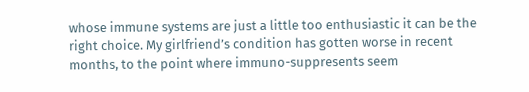whose immune systems are just a little too enthusiastic it can be the right choice. My girlfriend’s condition has gotten worse in recent months, to the point where immuno-suppresents seem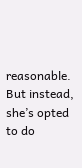reasonable. But instead, she’s opted to do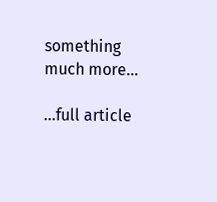something much more…

...full article